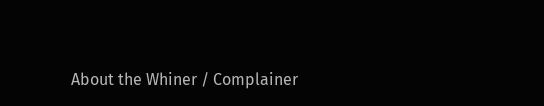About the Whiner / Complainer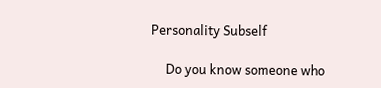Personality Subself

     Do you know someone who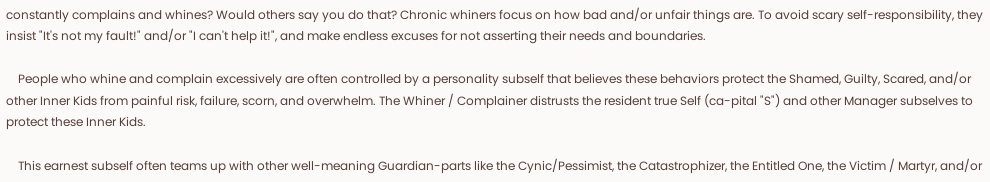constantly complains and whines? Would others say you do that? Chronic whiners focus on how bad and/or unfair things are. To avoid scary self-responsibility, they insist "It's not my fault!" and/or "I can't help it!", and make endless excuses for not asserting their needs and boundaries.

    People who whine and complain excessively are often controlled by a personality subself that believes these behaviors protect the Shamed, Guilty, Scared, and/or other Inner Kids from painful risk, failure, scorn, and overwhelm. The Whiner / Complainer distrusts the resident true Self (ca-pital "S") and other Manager subselves to protect these Inner Kids.

    This earnest subself often teams up with other well-meaning Guardian-parts like the Cynic/Pessimist, the Catastrophizer, the Entitled One, the Victim / Martyr, and/or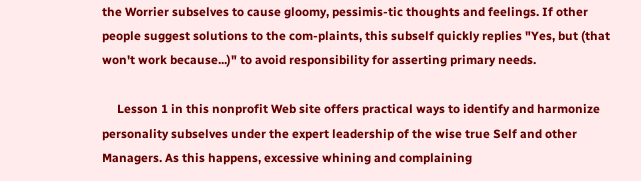the Worrier subselves to cause gloomy, pessimis-tic thoughts and feelings. If other people suggest solutions to the com-plaints, this subself quickly replies "Yes, but (that won't work because...)" to avoid responsibility for asserting primary needs.

     Lesson 1 in this nonprofit Web site offers practical ways to identify and harmonize personality subselves under the expert leadership of the wise true Self and other Managers. As this happens, excessive whining and complaining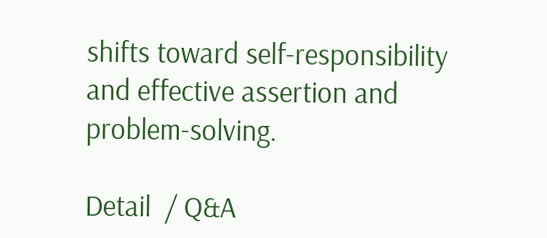shifts toward self-responsibility and effective assertion and problem-solving.

Detail  / Q&A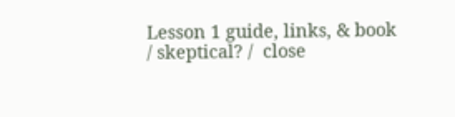Lesson 1 guide, links, & book / skeptical? /  close